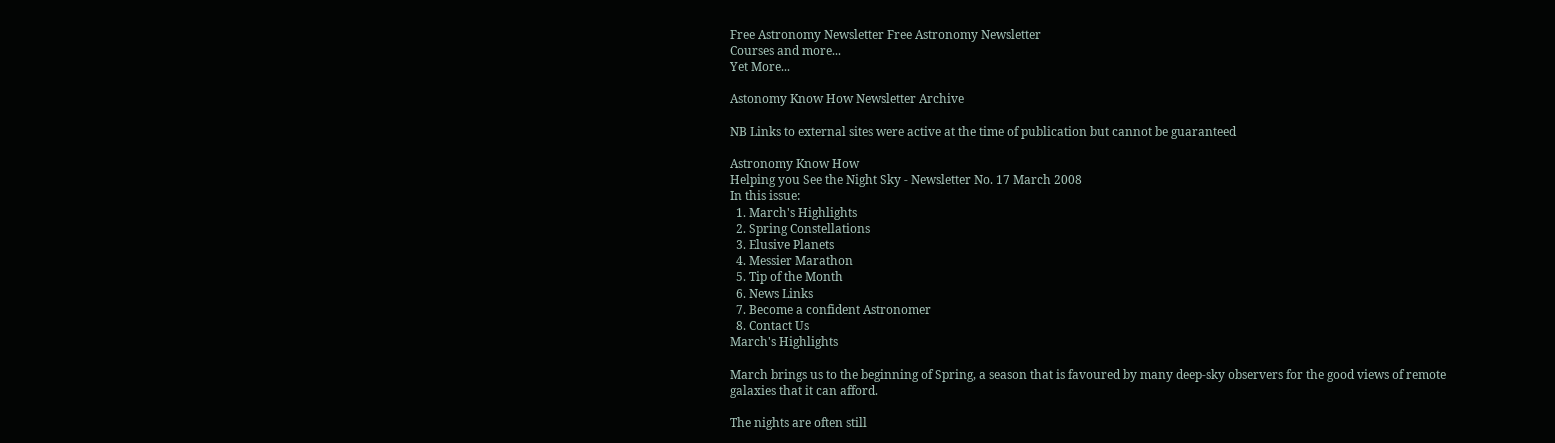Free Astronomy Newsletter Free Astronomy Newsletter
Courses and more...
Yet More...

Astonomy Know How Newsletter Archive

NB Links to external sites were active at the time of publication but cannot be guaranteed

Astronomy Know How
Helping you See the Night Sky - Newsletter No. 17 March 2008
In this issue:
  1. March's Highlights
  2. Spring Constellations
  3. Elusive Planets
  4. Messier Marathon
  5. Tip of the Month
  6. News Links
  7. Become a confident Astronomer
  8. Contact Us
March's Highlights

March brings us to the beginning of Spring, a season that is favoured by many deep-sky observers for the good views of remote galaxies that it can afford.

The nights are often still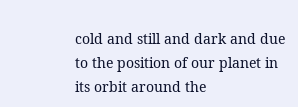cold and still and dark and due to the position of our planet in its orbit around the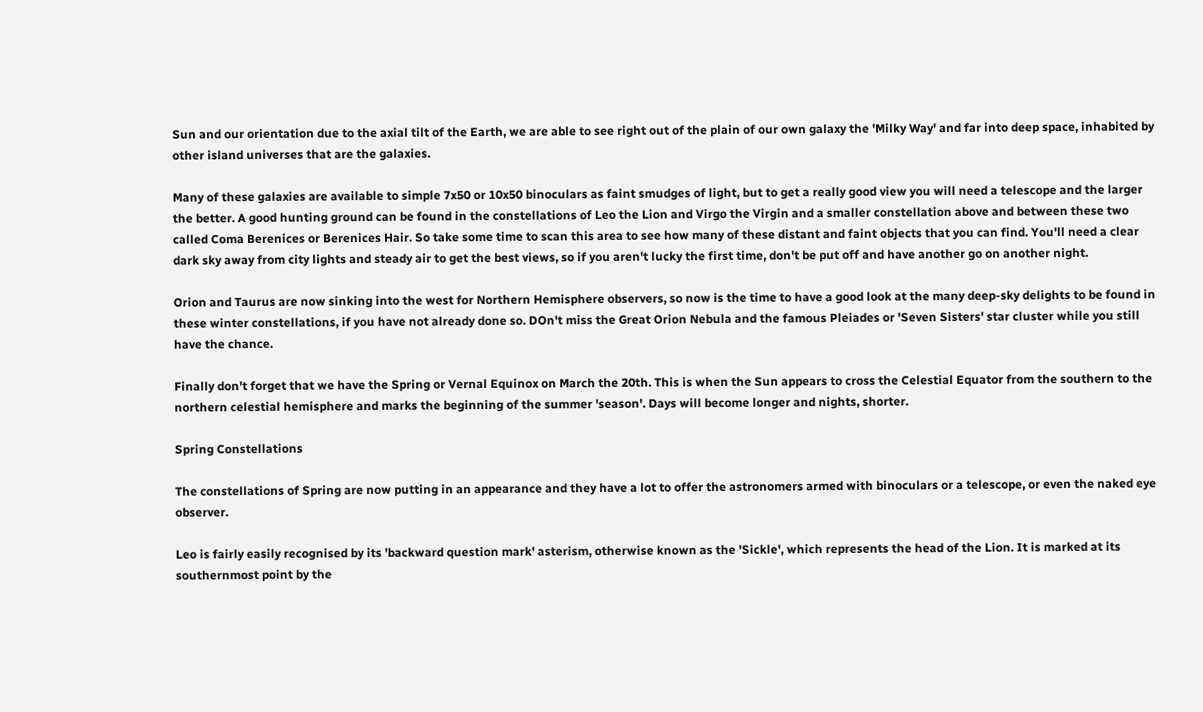Sun and our orientation due to the axial tilt of the Earth, we are able to see right out of the plain of our own galaxy the 'Milky Way' and far into deep space, inhabited by other island universes that are the galaxies.

Many of these galaxies are available to simple 7x50 or 10x50 binoculars as faint smudges of light, but to get a really good view you will need a telescope and the larger the better. A good hunting ground can be found in the constellations of Leo the Lion and Virgo the Virgin and a smaller constellation above and between these two called Coma Berenices or Berenices Hair. So take some time to scan this area to see how many of these distant and faint objects that you can find. You'll need a clear dark sky away from city lights and steady air to get the best views, so if you aren't lucky the first time, don't be put off and have another go on another night.

Orion and Taurus are now sinking into the west for Northern Hemisphere observers, so now is the time to have a good look at the many deep-sky delights to be found in these winter constellations, if you have not already done so. DOn't miss the Great Orion Nebula and the famous Pleiades or 'Seven Sisters' star cluster while you still have the chance.

Finally don't forget that we have the Spring or Vernal Equinox on March the 20th. This is when the Sun appears to cross the Celestial Equator from the southern to the northern celestial hemisphere and marks the beginning of the summer 'season'. Days will become longer and nights, shorter.

Spring Constellations

The constellations of Spring are now putting in an appearance and they have a lot to offer the astronomers armed with binoculars or a telescope, or even the naked eye observer.

Leo is fairly easily recognised by its 'backward question mark' asterism, otherwise known as the 'Sickle', which represents the head of the Lion. It is marked at its southernmost point by the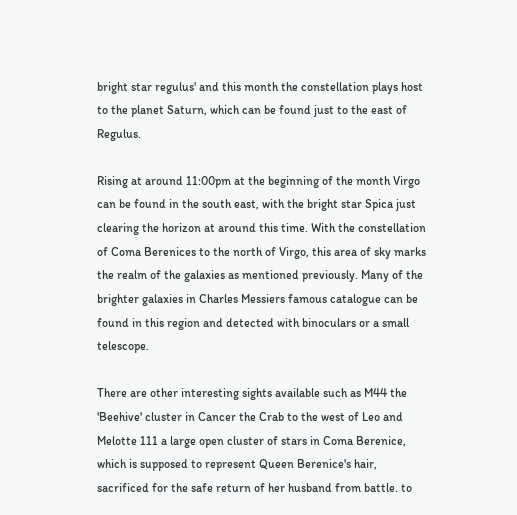bright star regulus' and this month the constellation plays host to the planet Saturn, which can be found just to the east of Regulus.

Rising at around 11:00pm at the beginning of the month Virgo can be found in the south east, with the bright star Spica just clearing the horizon at around this time. With the constellation of Coma Berenices to the north of Virgo, this area of sky marks the realm of the galaxies as mentioned previously. Many of the brighter galaxies in Charles Messiers famous catalogue can be found in this region and detected with binoculars or a small telescope.

There are other interesting sights available such as M44 the 'Beehive' cluster in Cancer the Crab to the west of Leo and Melotte 111 a large open cluster of stars in Coma Berenice, which is supposed to represent Queen Berenice's hair, sacrificed for the safe return of her husband from battle. to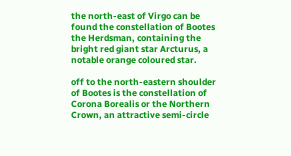the north-east of Virgo can be found the constellation of Bootes the Herdsman, containing the bright red giant star Arcturus, a notable orange coloured star.

off to the north-eastern shoulder of Bootes is the constellation of Corona Borealis or the Northern Crown, an attractive semi-circle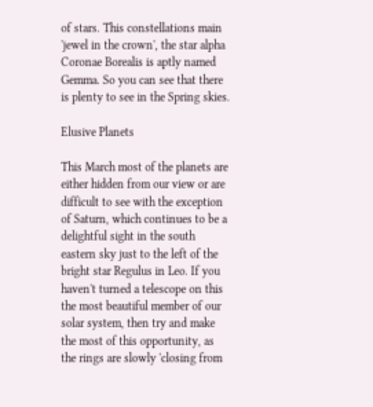of stars. This constellations main 'jewel in the crown', the star alpha Coronae Borealis is aptly named Gemma. So you can see that there is plenty to see in the Spring skies.

Elusive Planets

This March most of the planets are either hidden from our view or are difficult to see with the exception of Saturn, which continues to be a delightful sight in the south eastern sky just to the left of the bright star Regulus in Leo. If you haven't turned a telescope on this the most beautiful member of our solar system, then try and make the most of this opportunity, as the rings are slowly 'closing from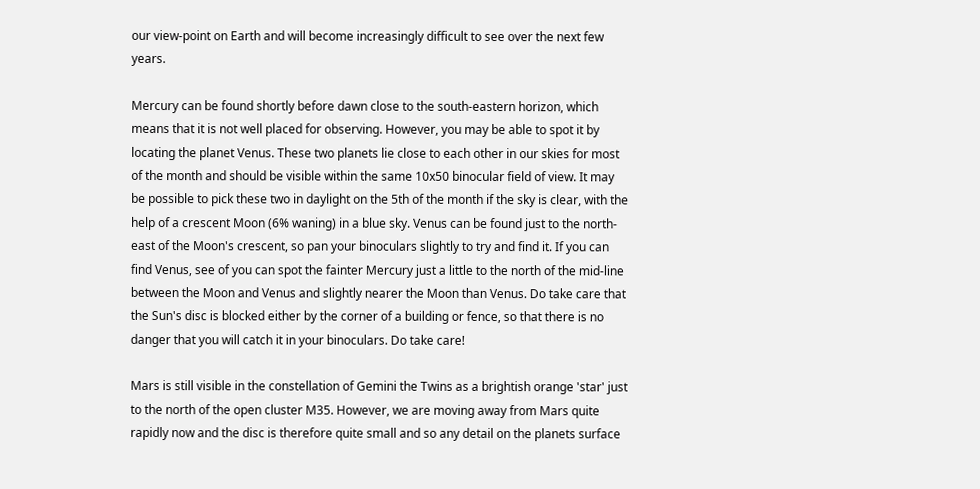our view-point on Earth and will become increasingly difficult to see over the next few years.

Mercury can be found shortly before dawn close to the south-eastern horizon, which means that it is not well placed for observing. However, you may be able to spot it by locating the planet Venus. These two planets lie close to each other in our skies for most of the month and should be visible within the same 10x50 binocular field of view. It may be possible to pick these two in daylight on the 5th of the month if the sky is clear, with the help of a crescent Moon (6% waning) in a blue sky. Venus can be found just to the north-east of the Moon's crescent, so pan your binoculars slightly to try and find it. If you can find Venus, see of you can spot the fainter Mercury just a little to the north of the mid-line between the Moon and Venus and slightly nearer the Moon than Venus. Do take care that the Sun's disc is blocked either by the corner of a building or fence, so that there is no danger that you will catch it in your binoculars. Do take care!

Mars is still visible in the constellation of Gemini the Twins as a brightish orange 'star' just to the north of the open cluster M35. However, we are moving away from Mars quite rapidly now and the disc is therefore quite small and so any detail on the planets surface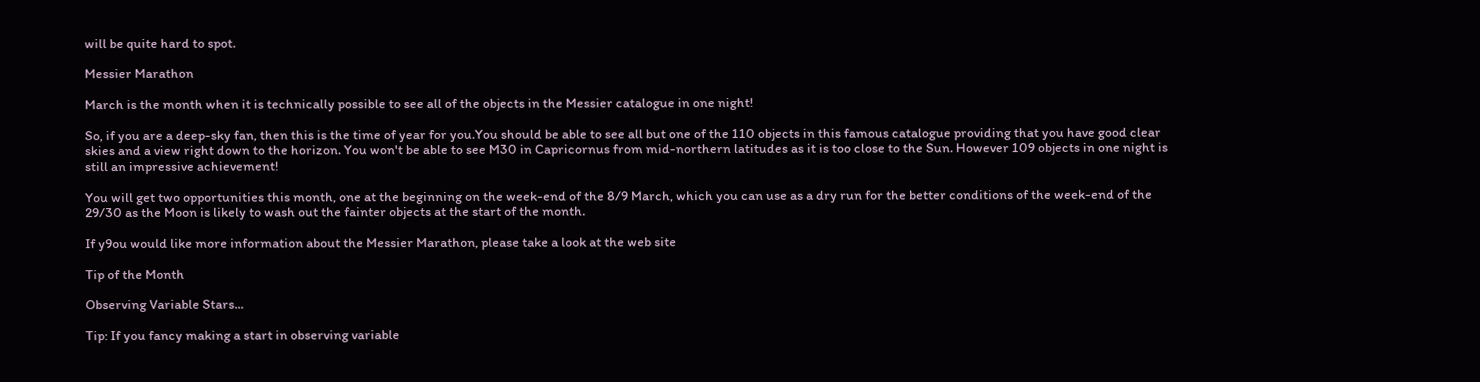will be quite hard to spot.

Messier Marathon

March is the month when it is technically possible to see all of the objects in the Messier catalogue in one night!

So, if you are a deep-sky fan, then this is the time of year for you.You should be able to see all but one of the 110 objects in this famous catalogue providing that you have good clear skies and a view right down to the horizon. You won't be able to see M30 in Capricornus from mid-northern latitudes as it is too close to the Sun. However 109 objects in one night is still an impressive achievement!

You will get two opportunities this month, one at the beginning on the week-end of the 8/9 March, which you can use as a dry run for the better conditions of the week-end of the 29/30 as the Moon is likely to wash out the fainter objects at the start of the month.

If y9ou would like more information about the Messier Marathon, please take a look at the web site

Tip of the Month

Observing Variable Stars...

Tip: If you fancy making a start in observing variable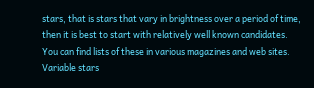stars, that is stars that vary in brightness over a period of time, then it is best to start with relatively well known candidates. You can find lists of these in various magazines and web sites. Variable stars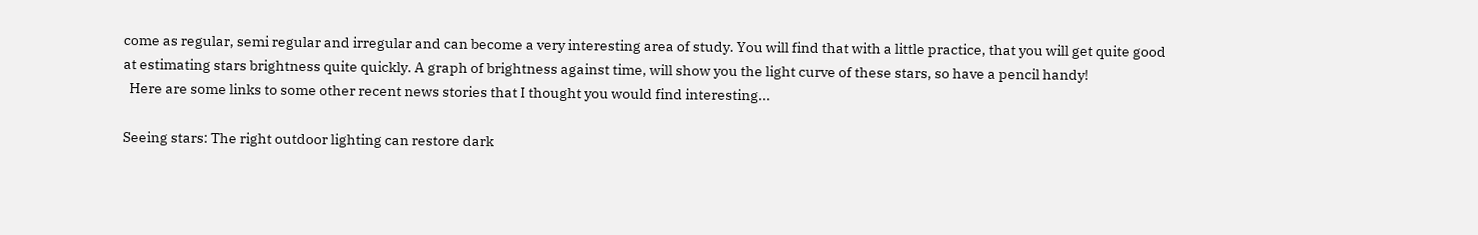come as regular, semi regular and irregular and can become a very interesting area of study. You will find that with a little practice, that you will get quite good at estimating stars brightness quite quickly. A graph of brightness against time, will show you the light curve of these stars, so have a pencil handy!
  Here are some links to some other recent news stories that I thought you would find interesting...

Seeing stars: The right outdoor lighting can restore dark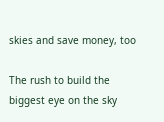skies and save money, too

The rush to build the biggest eye on the sky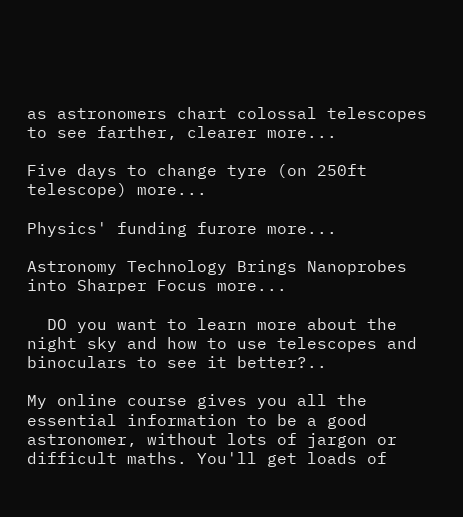as astronomers chart colossal telescopes to see farther, clearer more...

Five days to change tyre (on 250ft telescope) more...

Physics' funding furore more...

Astronomy Technology Brings Nanoprobes into Sharper Focus more...

  DO you want to learn more about the night sky and how to use telescopes and binoculars to see it better?..

My online course gives you all the essential information to be a good astronomer, without lots of jargon or difficult maths. You'll get loads of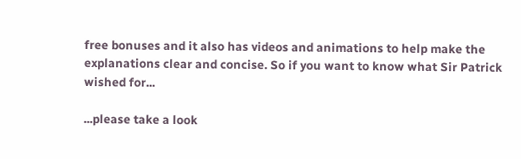free bonuses and it also has videos and animations to help make the explanations clear and concise. So if you want to know what Sir Patrick wished for...

...please take a look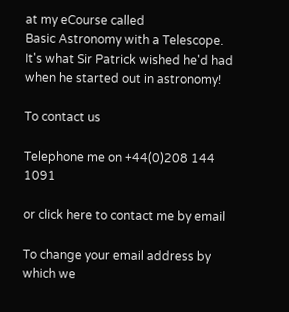at my eCourse called
Basic Astronomy with a Telescope. It's what Sir Patrick wished he'd had when he started out in astronomy!

To contact us

Telephone me on +44(0)208 144 1091

or click here to contact me by email

To change your email address by which we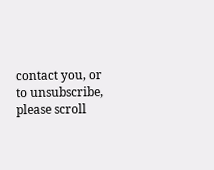contact you, or to unsubscribe, please scroll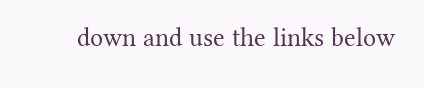down and use the links below